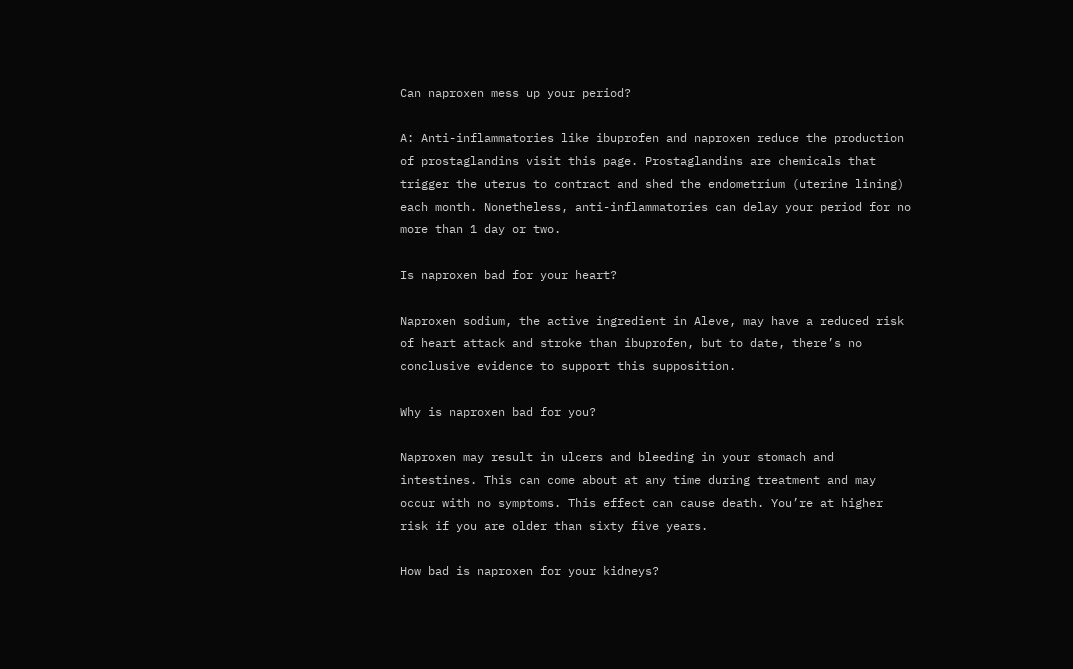Can naproxen mess up your period?

A: Anti-inflammatories like ibuprofen and naproxen reduce the production of prostaglandins visit this page. Prostaglandins are chemicals that trigger the uterus to contract and shed the endometrium (uterine lining) each month. Nonetheless, anti-inflammatories can delay your period for no more than 1 day or two.

Is naproxen bad for your heart?

Naproxen sodium, the active ingredient in Aleve, may have a reduced risk of heart attack and stroke than ibuprofen, but to date, there’s no conclusive evidence to support this supposition.

Why is naproxen bad for you?

Naproxen may result in ulcers and bleeding in your stomach and intestines. This can come about at any time during treatment and may occur with no symptoms. This effect can cause death. You’re at higher risk if you are older than sixty five years.

How bad is naproxen for your kidneys?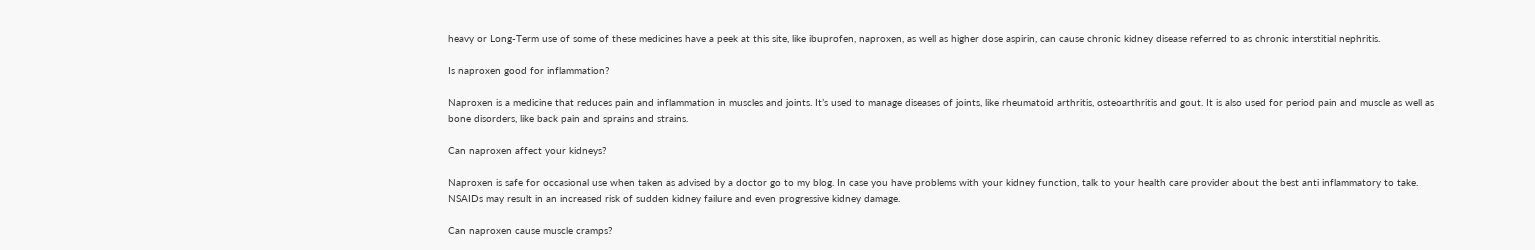heavy or Long-Term use of some of these medicines have a peek at this site, like ibuprofen, naproxen, as well as higher dose aspirin, can cause chronic kidney disease referred to as chronic interstitial nephritis.

Is naproxen good for inflammation?

Naproxen is a medicine that reduces pain and inflammation in muscles and joints. It’s used to manage diseases of joints, like rheumatoid arthritis, osteoarthritis and gout. It is also used for period pain and muscle as well as bone disorders, like back pain and sprains and strains.

Can naproxen affect your kidneys?

Naproxen is safe for occasional use when taken as advised by a doctor go to my blog. In case you have problems with your kidney function, talk to your health care provider about the best anti inflammatory to take. NSAIDs may result in an increased risk of sudden kidney failure and even progressive kidney damage.

Can naproxen cause muscle cramps?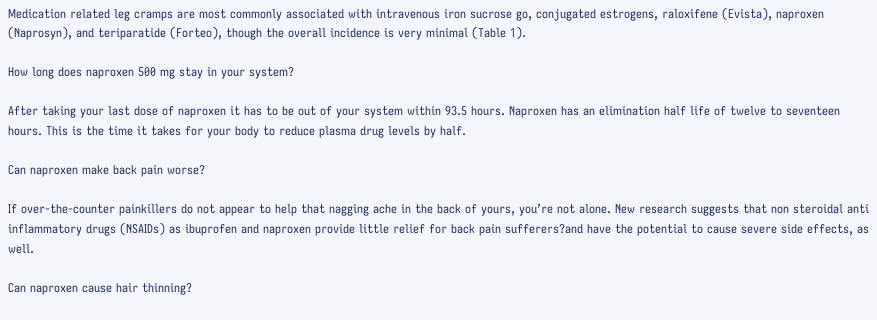Medication related leg cramps are most commonly associated with intravenous iron sucrose go, conjugated estrogens, raloxifene (Evista), naproxen (Naprosyn), and teriparatide (Forteo), though the overall incidence is very minimal (Table 1).

How long does naproxen 500 mg stay in your system?

After taking your last dose of naproxen it has to be out of your system within 93.5 hours. Naproxen has an elimination half life of twelve to seventeen hours. This is the time it takes for your body to reduce plasma drug levels by half.

Can naproxen make back pain worse?

If over-the-counter painkillers do not appear to help that nagging ache in the back of yours, you’re not alone. New research suggests that non steroidal anti inflammatory drugs (NSAIDs) as ibuprofen and naproxen provide little relief for back pain sufferers?and have the potential to cause severe side effects, as well.

Can naproxen cause hair thinning?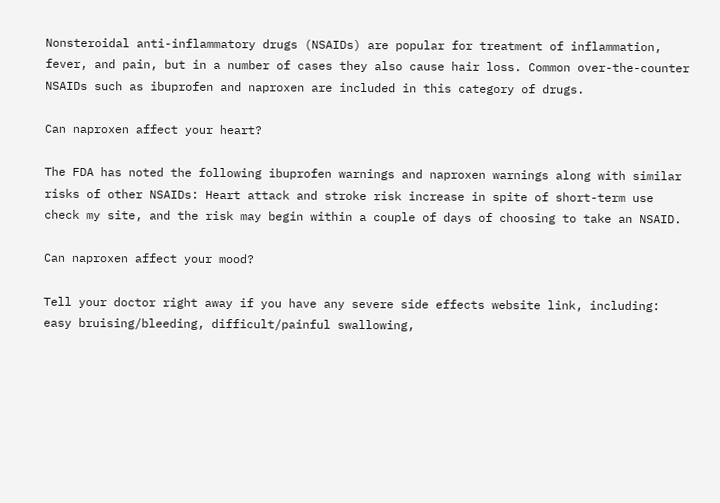Nonsteroidal anti-inflammatory drugs (NSAIDs) are popular for treatment of inflammation, fever, and pain, but in a number of cases they also cause hair loss. Common over-the-counter NSAIDs such as ibuprofen and naproxen are included in this category of drugs.

Can naproxen affect your heart?

The FDA has noted the following ibuprofen warnings and naproxen warnings along with similar risks of other NSAIDs: Heart attack and stroke risk increase in spite of short-term use check my site, and the risk may begin within a couple of days of choosing to take an NSAID.

Can naproxen affect your mood?

Tell your doctor right away if you have any severe side effects website link, including: easy bruising/bleeding, difficult/painful swallowing,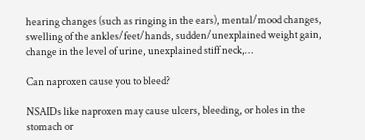hearing changes (such as ringing in the ears), mental/mood changes, swelling of the ankles/feet/hands, sudden/unexplained weight gain, change in the level of urine, unexplained stiff neck,…

Can naproxen cause you to bleed?

NSAIDs like naproxen may cause ulcers, bleeding, or holes in the stomach or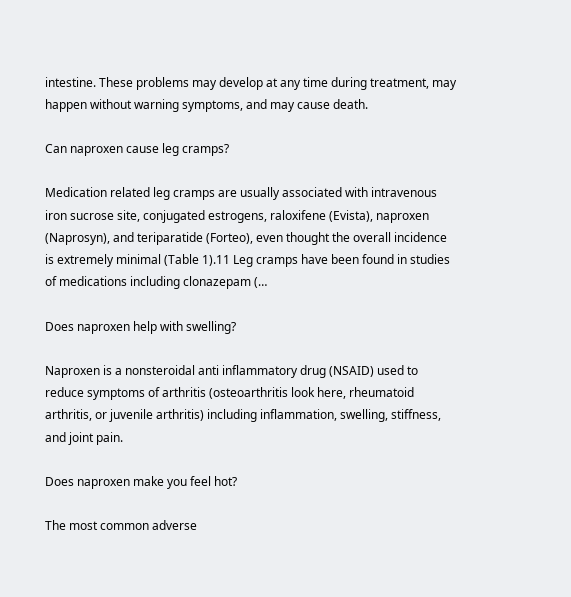intestine. These problems may develop at any time during treatment, may happen without warning symptoms, and may cause death.

Can naproxen cause leg cramps?

Medication related leg cramps are usually associated with intravenous iron sucrose site, conjugated estrogens, raloxifene (Evista), naproxen (Naprosyn), and teriparatide (Forteo), even thought the overall incidence is extremely minimal (Table 1).11 Leg cramps have been found in studies of medications including clonazepam (…

Does naproxen help with swelling?

Naproxen is a nonsteroidal anti inflammatory drug (NSAID) used to reduce symptoms of arthritis (osteoarthritis look here, rheumatoid arthritis, or juvenile arthritis) including inflammation, swelling, stiffness, and joint pain.

Does naproxen make you feel hot?

The most common adverse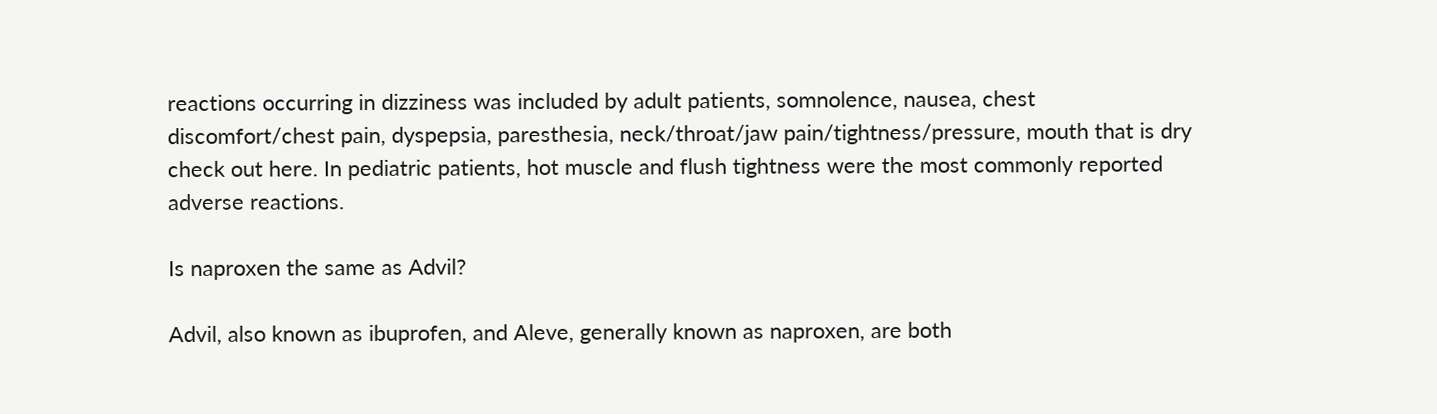reactions occurring in dizziness was included by adult patients, somnolence, nausea, chest discomfort/chest pain, dyspepsia, paresthesia, neck/throat/jaw pain/tightness/pressure, mouth that is dry check out here. In pediatric patients, hot muscle and flush tightness were the most commonly reported adverse reactions.

Is naproxen the same as Advil?

Advil, also known as ibuprofen, and Aleve, generally known as naproxen, are both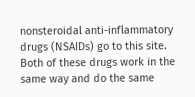nonsteroidal anti-inflammatory drugs (NSAIDs) go to this site. Both of these drugs work in the same way and do the same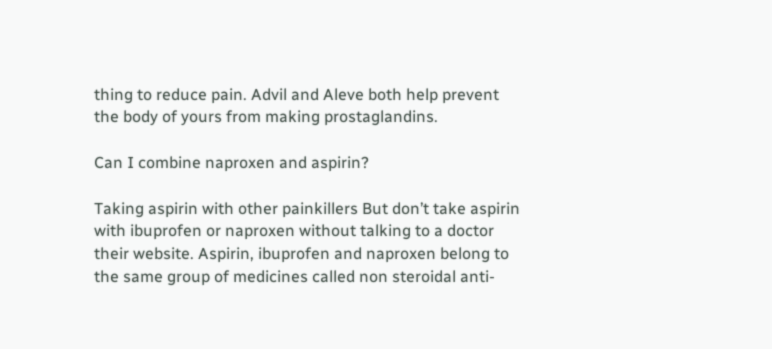thing to reduce pain. Advil and Aleve both help prevent the body of yours from making prostaglandins.

Can I combine naproxen and aspirin?

Taking aspirin with other painkillers But don’t take aspirin with ibuprofen or naproxen without talking to a doctor their website. Aspirin, ibuprofen and naproxen belong to the same group of medicines called non steroidal anti-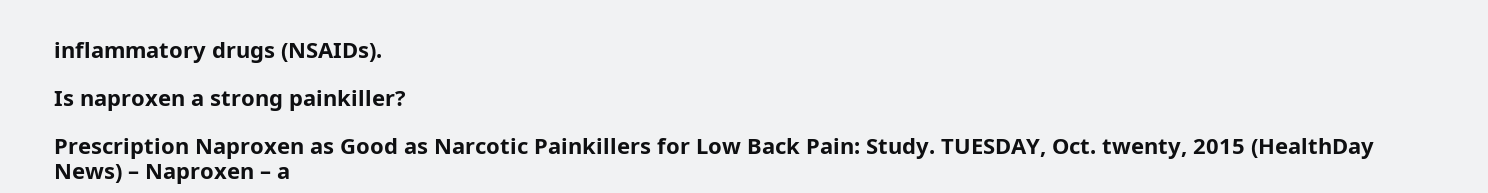inflammatory drugs (NSAIDs).

Is naproxen a strong painkiller?

Prescription Naproxen as Good as Narcotic Painkillers for Low Back Pain: Study. TUESDAY, Oct. twenty, 2015 (HealthDay News) – Naproxen – a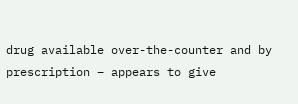drug available over-the-counter and by prescription – appears to give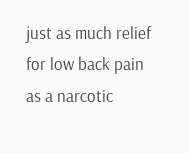just as much relief for low back pain as a narcotic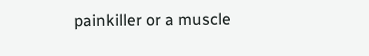painkiller or a muscle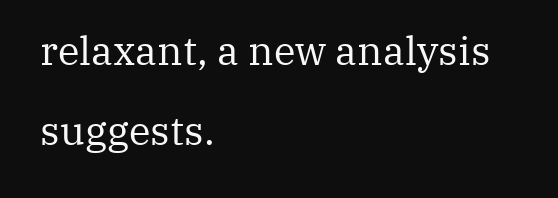relaxant, a new analysis suggests.